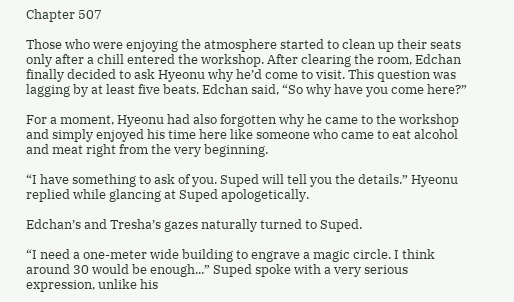Chapter 507

Those who were enjoying the atmosphere started to clean up their seats only after a chill entered the workshop. After clearing the room, Edchan finally decided to ask Hyeonu why he’d come to visit. This question was lagging by at least five beats. Edchan said, “So why have you come here?”

For a moment, Hyeonu had also forgotten why he came to the workshop and simply enjoyed his time here like someone who came to eat alcohol and meat right from the very beginning.

“I have something to ask of you. Suped will tell you the details.” Hyeonu replied while glancing at Suped apologetically.

Edchan’s and Tresha’s gazes naturally turned to Suped.

“I need a one-meter wide building to engrave a magic circle. I think around 30 would be enough...” Suped spoke with a very serious expression, unlike his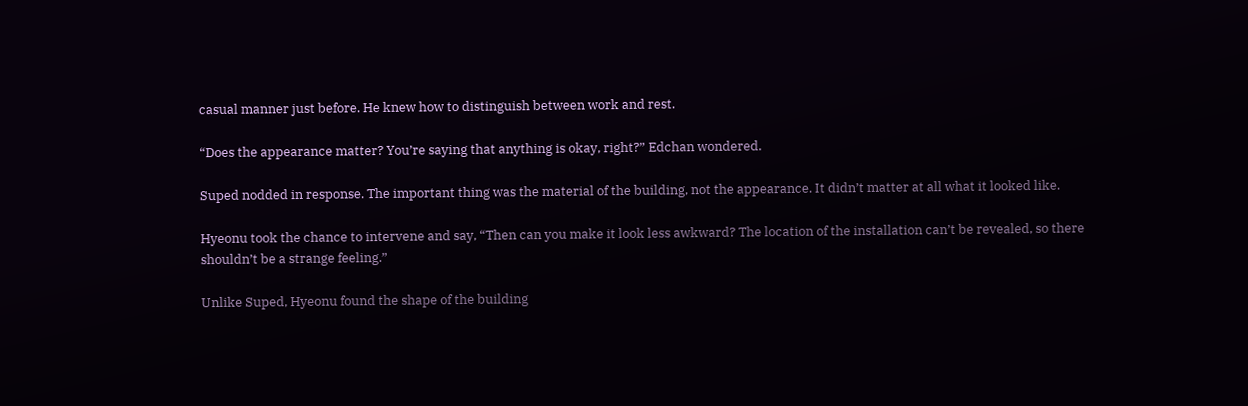casual manner just before. He knew how to distinguish between work and rest.

“Does the appearance matter? You’re saying that anything is okay, right?” Edchan wondered.

Suped nodded in response. The important thing was the material of the building, not the appearance. It didn’t matter at all what it looked like.

Hyeonu took the chance to intervene and say, “Then can you make it look less awkward? The location of the installation can’t be revealed, so there shouldn’t be a strange feeling.”

Unlike Suped, Hyeonu found the shape of the building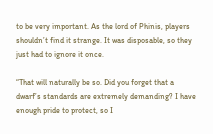to be very important. As the lord of Phinis, players shouldn’t find it strange. It was disposable, so they just had to ignore it once.

“That will naturally be so. Did you forget that a dwarf’s standards are extremely demanding? I have enough pride to protect, so I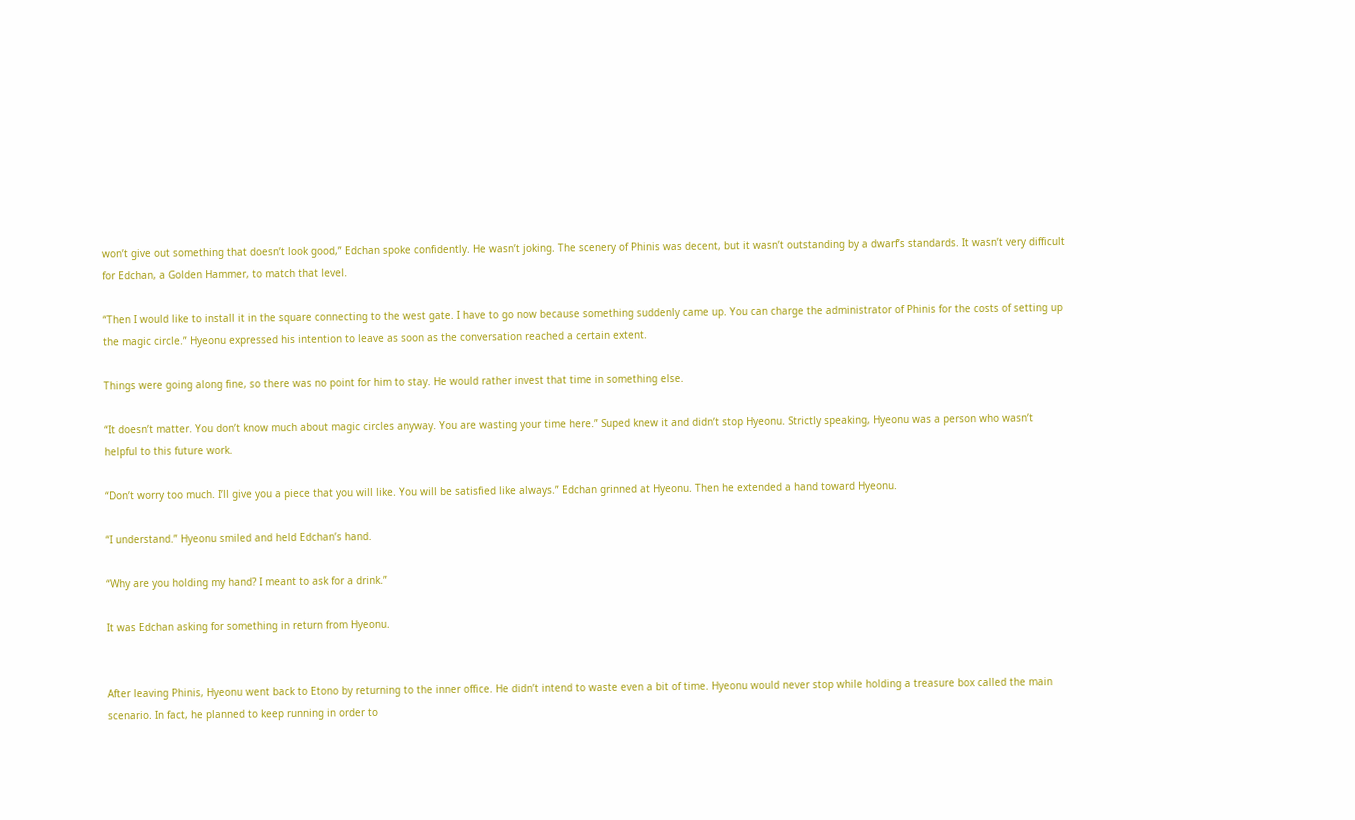won’t give out something that doesn’t look good,” Edchan spoke confidently. He wasn’t joking. The scenery of Phinis was decent, but it wasn’t outstanding by a dwarf’s standards. It wasn’t very difficult for Edchan, a Golden Hammer, to match that level.

“Then I would like to install it in the square connecting to the west gate. I have to go now because something suddenly came up. You can charge the administrator of Phinis for the costs of setting up the magic circle.” Hyeonu expressed his intention to leave as soon as the conversation reached a certain extent.

Things were going along fine, so there was no point for him to stay. He would rather invest that time in something else.

“It doesn’t matter. You don’t know much about magic circles anyway. You are wasting your time here.” Suped knew it and didn’t stop Hyeonu. Strictly speaking, Hyeonu was a person who wasn’t helpful to this future work.

“Don’t worry too much. I’ll give you a piece that you will like. You will be satisfied like always.” Edchan grinned at Hyeonu. Then he extended a hand toward Hyeonu.

“I understand.” Hyeonu smiled and held Edchan’s hand.

“Why are you holding my hand? I meant to ask for a drink.”

It was Edchan asking for something in return from Hyeonu.


After leaving Phinis, Hyeonu went back to Etono by returning to the inner office. He didn’t intend to waste even a bit of time. Hyeonu would never stop while holding a treasure box called the main scenario. In fact, he planned to keep running in order to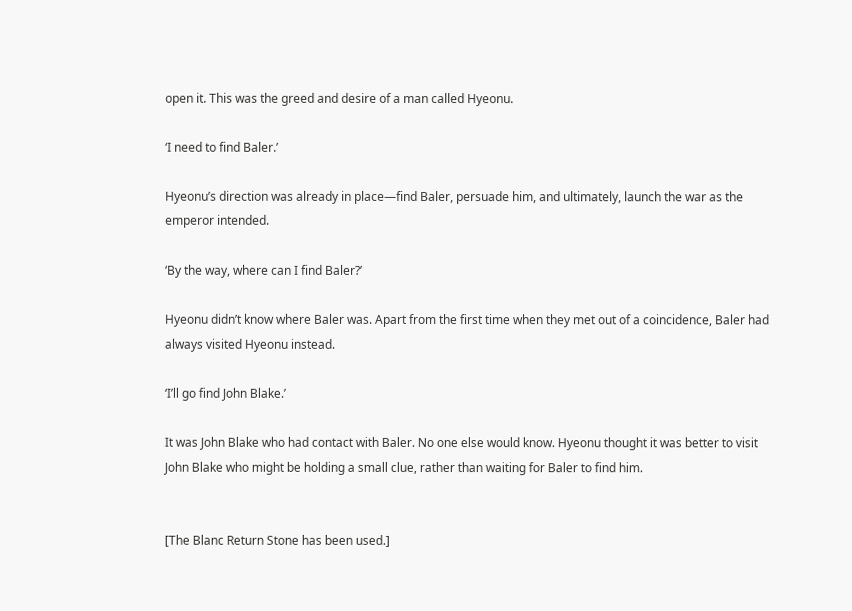open it. This was the greed and desire of a man called Hyeonu.

‘I need to find Baler.’

Hyeonu’s direction was already in place—find Baler, persuade him, and ultimately, launch the war as the emperor intended.

‘By the way, where can I find Baler?’

Hyeonu didn’t know where Baler was. Apart from the first time when they met out of a coincidence, Baler had always visited Hyeonu instead.

‘I’ll go find John Blake.’

It was John Blake who had contact with Baler. No one else would know. Hyeonu thought it was better to visit John Blake who might be holding a small clue, rather than waiting for Baler to find him.


[The Blanc Return Stone has been used.]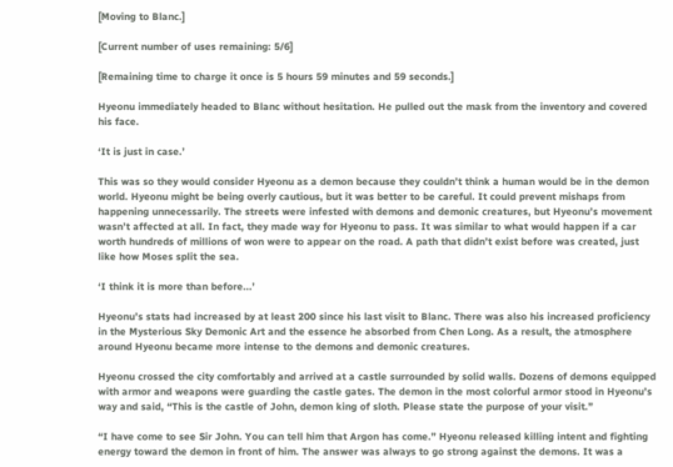[Moving to Blanc.]

[Current number of uses remaining: 5/6]

[Remaining time to charge it once is 5 hours 59 minutes and 59 seconds.]

Hyeonu immediately headed to Blanc without hesitation. He pulled out the mask from the inventory and covered his face.

‘It is just in case.’

This was so they would consider Hyeonu as a demon because they couldn’t think a human would be in the demon world. Hyeonu might be being overly cautious, but it was better to be careful. It could prevent mishaps from happening unnecessarily. The streets were infested with demons and demonic creatures, but Hyeonu’s movement wasn’t affected at all. In fact, they made way for Hyeonu to pass. It was similar to what would happen if a car worth hundreds of millions of won were to appear on the road. A path that didn’t exist before was created, just like how Moses split the sea.

‘I think it is more than before...’

Hyeonu’s stats had increased by at least 200 since his last visit to Blanc. There was also his increased proficiency in the Mysterious Sky Demonic Art and the essence he absorbed from Chen Long. As a result, the atmosphere around Hyeonu became more intense to the demons and demonic creatures.

Hyeonu crossed the city comfortably and arrived at a castle surrounded by solid walls. Dozens of demons equipped with armor and weapons were guarding the castle gates. The demon in the most colorful armor stood in Hyeonu’s way and said, “This is the castle of John, demon king of sloth. Please state the purpose of your visit.”

“I have come to see Sir John. You can tell him that Argon has come.” Hyeonu released killing intent and fighting energy toward the demon in front of him. The answer was always to go strong against the demons. It was a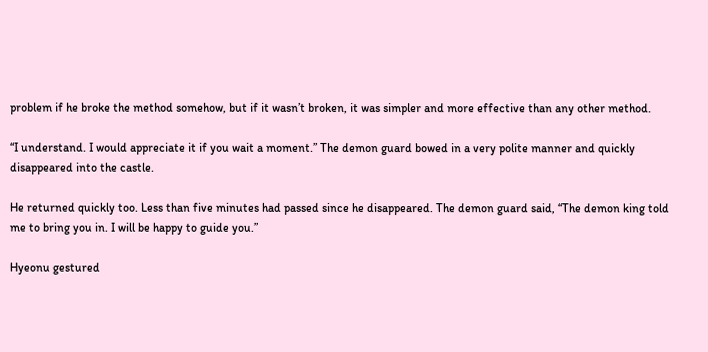problem if he broke the method somehow, but if it wasn’t broken, it was simpler and more effective than any other method.

“I understand. I would appreciate it if you wait a moment.” The demon guard bowed in a very polite manner and quickly disappeared into the castle.

He returned quickly too. Less than five minutes had passed since he disappeared. The demon guard said, “The demon king told me to bring you in. I will be happy to guide you.”

Hyeonu gestured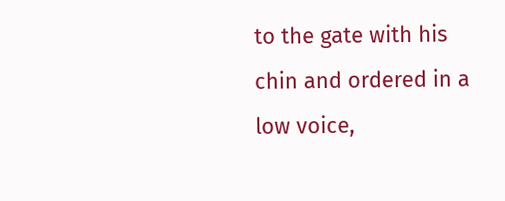to the gate with his chin and ordered in a low voice,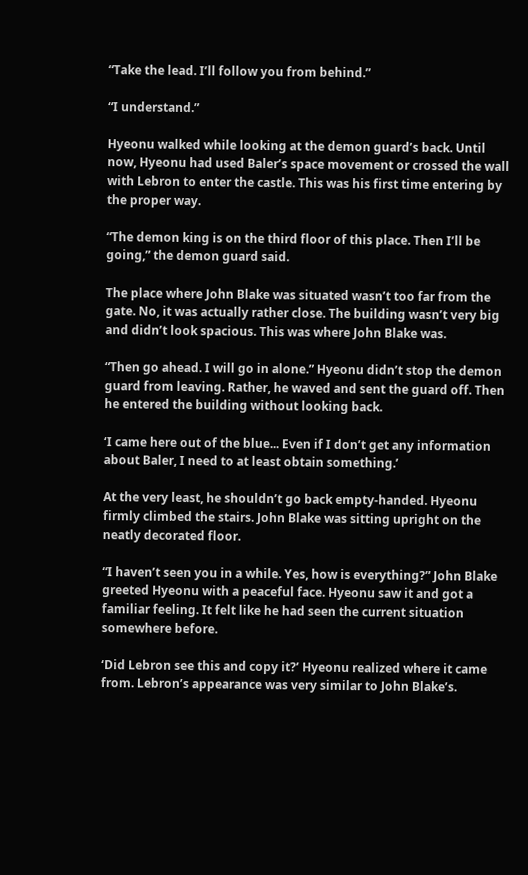“Take the lead. I’ll follow you from behind.”

“I understand.”

Hyeonu walked while looking at the demon guard’s back. Until now, Hyeonu had used Baler’s space movement or crossed the wall with Lebron to enter the castle. This was his first time entering by the proper way.

“The demon king is on the third floor of this place. Then I’ll be going,” the demon guard said.

The place where John Blake was situated wasn’t too far from the gate. No, it was actually rather close. The building wasn’t very big and didn’t look spacious. This was where John Blake was.

“Then go ahead. I will go in alone.” Hyeonu didn’t stop the demon guard from leaving. Rather, he waved and sent the guard off. Then he entered the building without looking back.

‘I came here out of the blue... Even if I don’t get any information about Baler, I need to at least obtain something.’

At the very least, he shouldn’t go back empty-handed. Hyeonu firmly climbed the stairs. John Blake was sitting upright on the neatly decorated floor.

“I haven’t seen you in a while. Yes, how is everything?” John Blake greeted Hyeonu with a peaceful face. Hyeonu saw it and got a familiar feeling. It felt like he had seen the current situation somewhere before.

‘Did Lebron see this and copy it?’ Hyeonu realized where it came from. Lebron’s appearance was very similar to John Blake’s.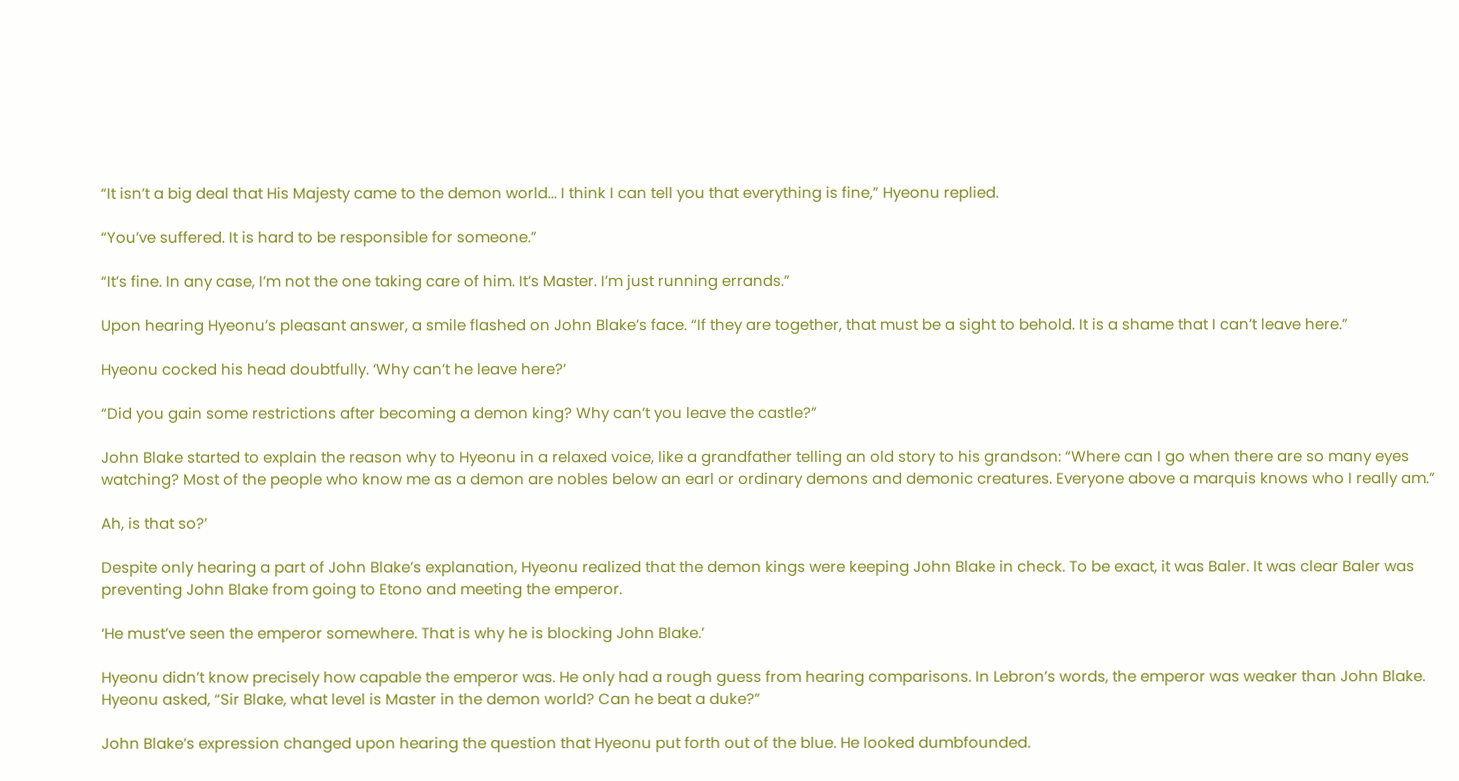“It isn’t a big deal that His Majesty came to the demon world... I think I can tell you that everything is fine,” Hyeonu replied.

“You’ve suffered. It is hard to be responsible for someone.”

“It’s fine. In any case, I’m not the one taking care of him. It’s Master. I’m just running errands.”

Upon hearing Hyeonu’s pleasant answer, a smile flashed on John Blake’s face. “If they are together, that must be a sight to behold. It is a shame that I can’t leave here.”

Hyeonu cocked his head doubtfully. ‘Why can’t he leave here?’

“Did you gain some restrictions after becoming a demon king? Why can’t you leave the castle?”

John Blake started to explain the reason why to Hyeonu in a relaxed voice, like a grandfather telling an old story to his grandson: “Where can I go when there are so many eyes watching? Most of the people who know me as a demon are nobles below an earl or ordinary demons and demonic creatures. Everyone above a marquis knows who I really am.”

Ah, is that so?’

Despite only hearing a part of John Blake’s explanation, Hyeonu realized that the demon kings were keeping John Blake in check. To be exact, it was Baler. It was clear Baler was preventing John Blake from going to Etono and meeting the emperor.

‘He must’ve seen the emperor somewhere. That is why he is blocking John Blake.’

Hyeonu didn’t know precisely how capable the emperor was. He only had a rough guess from hearing comparisons. In Lebron’s words, the emperor was weaker than John Blake. Hyeonu asked, “Sir Blake, what level is Master in the demon world? Can he beat a duke?”

John Blake’s expression changed upon hearing the question that Hyeonu put forth out of the blue. He looked dumbfounded.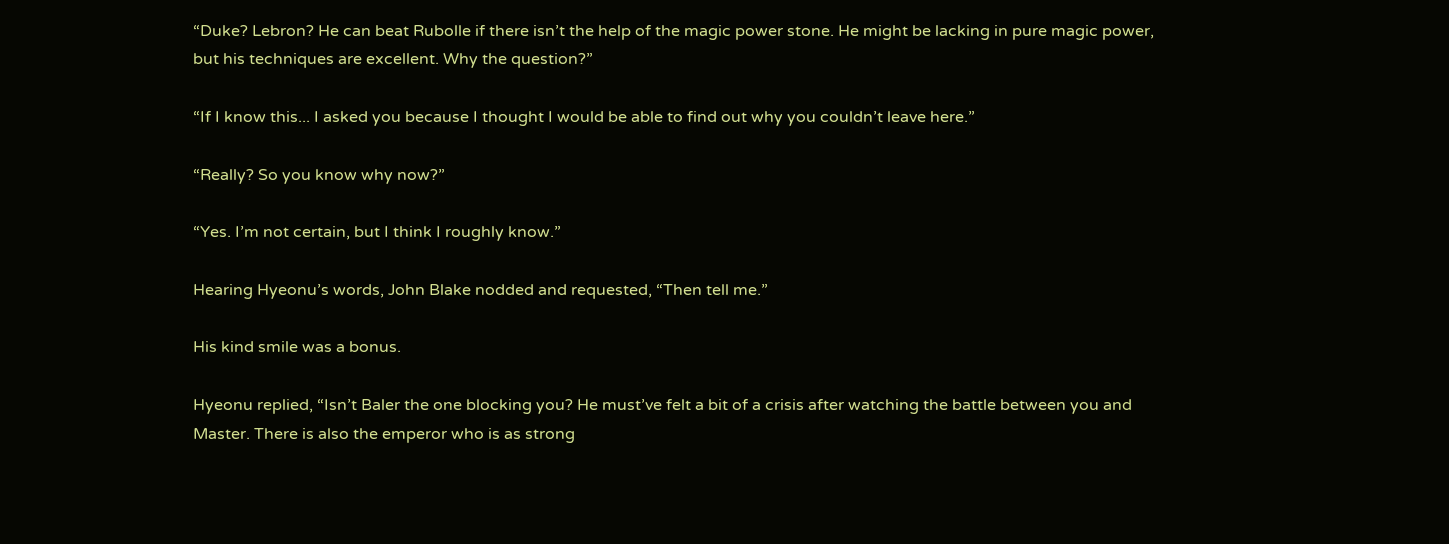“Duke? Lebron? He can beat Rubolle if there isn’t the help of the magic power stone. He might be lacking in pure magic power, but his techniques are excellent. Why the question?”

“If I know this... I asked you because I thought I would be able to find out why you couldn’t leave here.”

“Really? So you know why now?”

“Yes. I’m not certain, but I think I roughly know.”

Hearing Hyeonu’s words, John Blake nodded and requested, “Then tell me.”

His kind smile was a bonus.

Hyeonu replied, “Isn’t Baler the one blocking you? He must’ve felt a bit of a crisis after watching the battle between you and Master. There is also the emperor who is as strong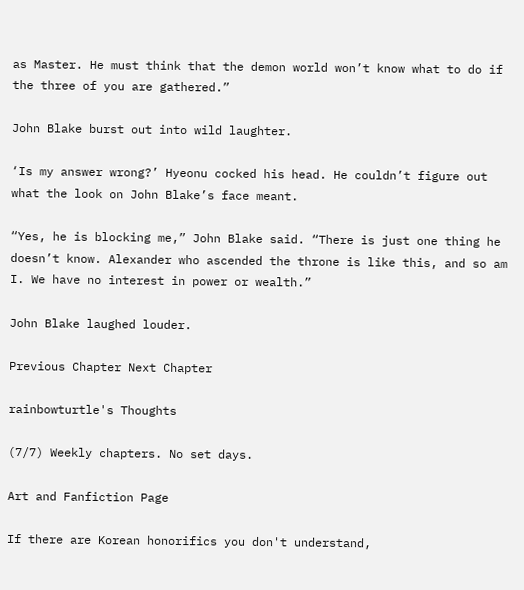as Master. He must think that the demon world won’t know what to do if the three of you are gathered.”

John Blake burst out into wild laughter.

‘Is my answer wrong?’ Hyeonu cocked his head. He couldn’t figure out what the look on John Blake’s face meant.

“Yes, he is blocking me,” John Blake said. “There is just one thing he doesn’t know. Alexander who ascended the throne is like this, and so am I. We have no interest in power or wealth.”

John Blake laughed louder.

Previous Chapter Next Chapter

rainbowturtle's Thoughts

(7/7) Weekly chapters. No set days.

Art and Fanfiction Page

If there are Korean honorifics you don't understand,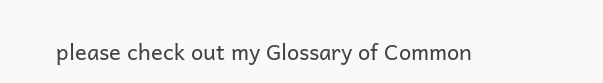please check out my Glossary of Common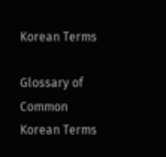Korean Terms

Glossary of Common Korean Terms